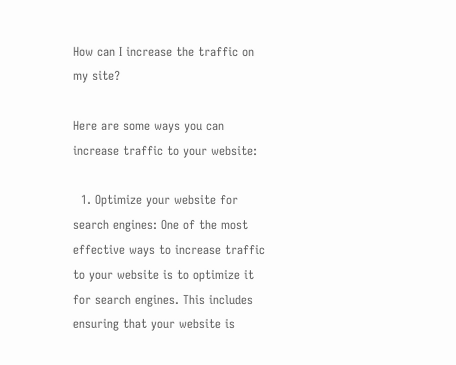How can I increase the traffic on my site?

Here are some ways you can increase traffic to your website:

  1. Optimize your website for search engines: One of the most effective ways to increase traffic to your website is to optimize it for search engines. This includes ensuring that your website is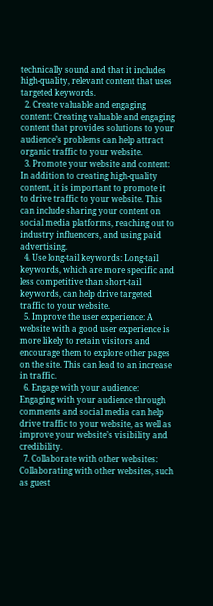technically sound and that it includes high-quality, relevant content that uses targeted keywords.
  2. Create valuable and engaging content: Creating valuable and engaging content that provides solutions to your audience’s problems can help attract organic traffic to your website.
  3. Promote your website and content: In addition to creating high-quality content, it is important to promote it to drive traffic to your website. This can include sharing your content on social media platforms, reaching out to industry influencers, and using paid advertising.
  4. Use long-tail keywords: Long-tail keywords, which are more specific and less competitive than short-tail keywords, can help drive targeted traffic to your website.
  5. Improve the user experience: A website with a good user experience is more likely to retain visitors and encourage them to explore other pages on the site. This can lead to an increase in traffic.
  6. Engage with your audience: Engaging with your audience through comments and social media can help drive traffic to your website, as well as improve your website’s visibility and credibility.
  7. Collaborate with other websites: Collaborating with other websites, such as guest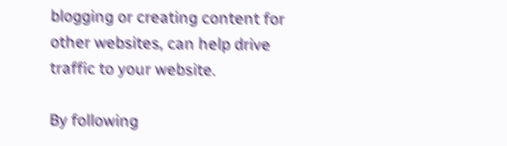blogging or creating content for other websites, can help drive traffic to your website.

By following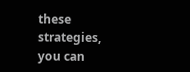these strategies, you can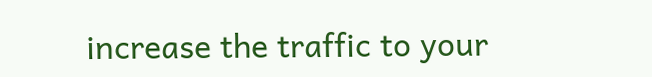increase the traffic to your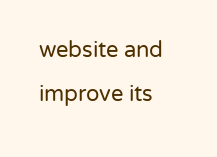website and improve its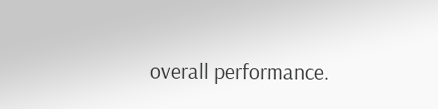overall performance.